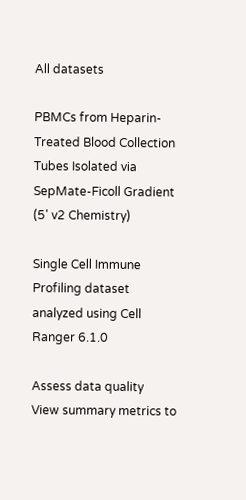All datasets

PBMCs from Heparin-Treated Blood Collection Tubes Isolated via SepMate-Ficoll Gradient (5' v2 Chemistry)

Single Cell Immune Profiling dataset analyzed using Cell Ranger 6.1.0

Assess data quality
View summary metrics to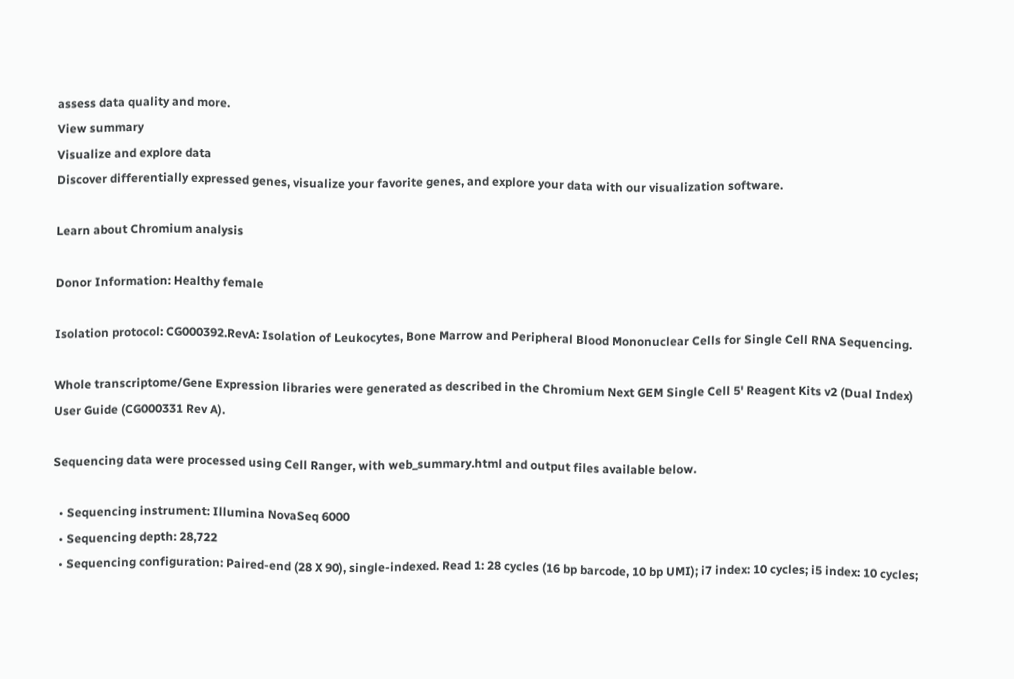assess data quality and more.
View summary
Visualize and explore data
Discover differentially expressed genes, visualize your favorite genes, and explore your data with our visualization software.

Learn about Chromium analysis

Donor Information: Healthy female

Isolation protocol: CG000392.RevA: Isolation of Leukocytes, Bone Marrow and Peripheral Blood Mononuclear Cells for Single Cell RNA Sequencing.

Whole transcriptome/Gene Expression libraries were generated as described in the Chromium Next GEM Single Cell 5' Reagent Kits v2 (Dual Index) User Guide (CG000331 Rev A).

Sequencing data were processed using Cell Ranger, with web_summary.html and output files available below.

  • Sequencing instrument: Illumina NovaSeq 6000
  • Sequencing depth: 28,722
  • Sequencing configuration: Paired-end (28 X 90), single-indexed. Read 1: 28 cycles (16 bp barcode, 10 bp UMI); i7 index: 10 cycles; i5 index: 10 cycles;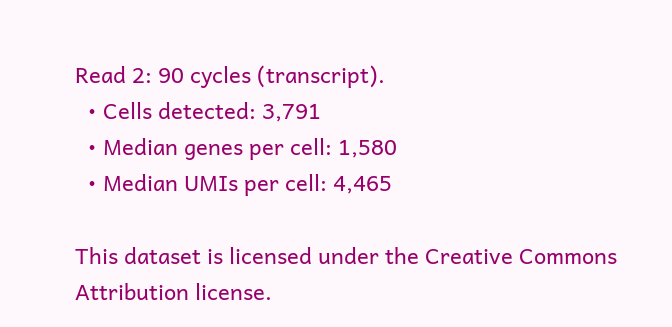Read 2: 90 cycles (transcript).
  • Cells detected: 3,791
  • Median genes per cell: 1,580
  • Median UMIs per cell: 4,465

This dataset is licensed under the Creative Commons Attribution license.